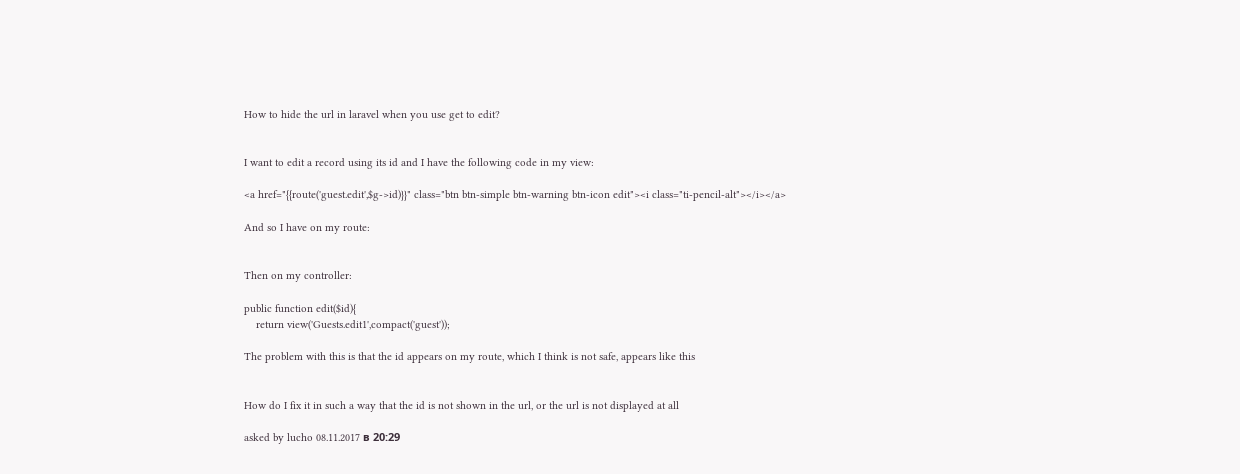How to hide the url in laravel when you use get to edit?


I want to edit a record using its id and I have the following code in my view:

<a href="{{route('guest.edit',$g->id)}}" class="btn btn-simple btn-warning btn-icon edit"><i class="ti-pencil-alt"></i></a>

And so I have on my route:


Then on my controller:

public function edit($id){
    return view('Guests.edit1',compact('guest'));

The problem with this is that the id appears on my route, which I think is not safe, appears like this


How do I fix it in such a way that the id is not shown in the url, or the url is not displayed at all

asked by lucho 08.11.2017 в 20:29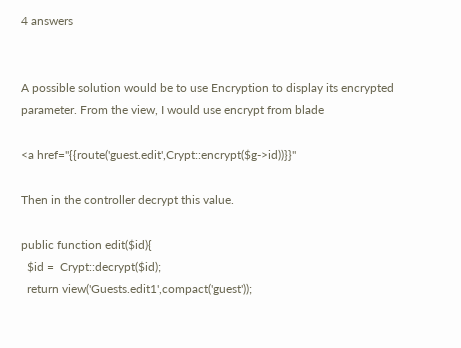4 answers


A possible solution would be to use Encryption to display its encrypted parameter. From the view, I would use encrypt from blade

<a href="{{route('guest.edit',Crypt::encrypt($g->id))}}"

Then in the controller decrypt this value.

public function edit($id){
  $id =  Crypt::decrypt($id);
  return view('Guests.edit1',compact('guest'));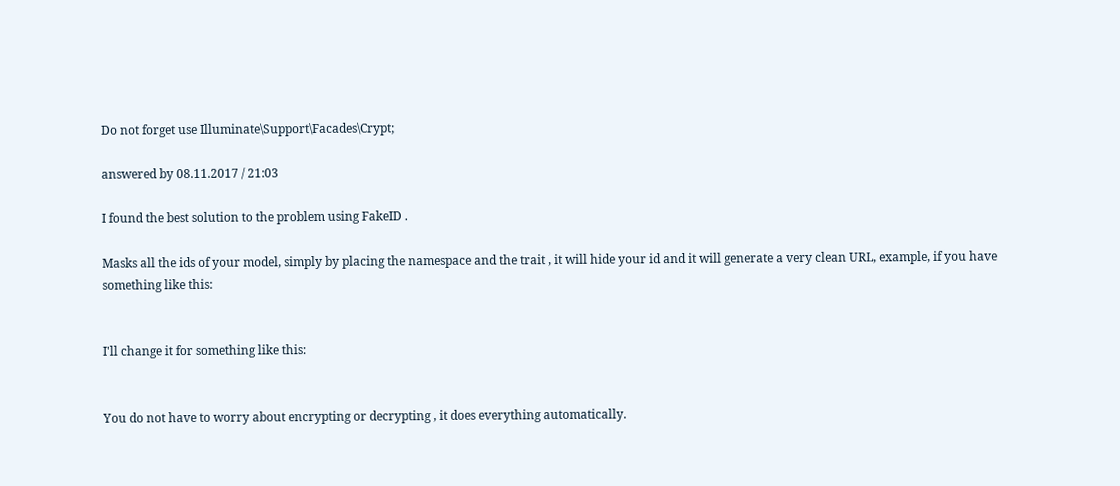Do not forget use Illuminate\Support\Facades\Crypt;

answered by 08.11.2017 / 21:03

I found the best solution to the problem using FakeID .

Masks all the ids of your model, simply by placing the namespace and the trait , it will hide your id and it will generate a very clean URL, example, if you have something like this:


I'll change it for something like this:


You do not have to worry about encrypting or decrypting , it does everything automatically.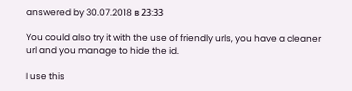answered by 30.07.2018 в 23:33

You could also try it with the use of friendly urls, you have a cleaner url and you manage to hide the id.

I use this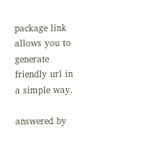package link allows you to generate friendly url in a simple way.

answered by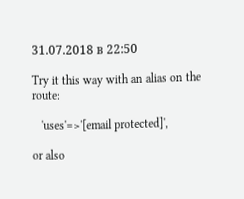31.07.2018 в 22:50

Try it this way with an alias on the route:

   'uses'=>'[email protected]',

or also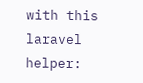with this laravel helper: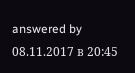answered by 08.11.2017 в 20:45